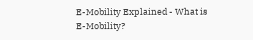E-Mobility Explained - What is E-Mobility?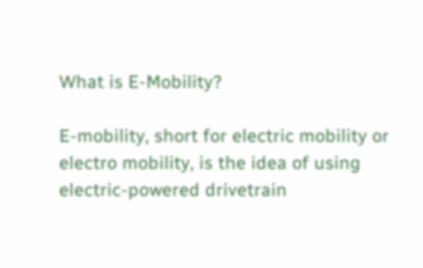What is E-Mobility?

E-mobility, short for electric mobility or electro mobility, is the idea of using electric-powered drivetrain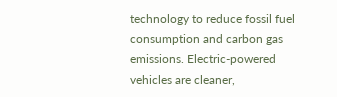technology to reduce fossil fuel consumption and carbon gas emissions. Electric-powered vehicles are cleaner,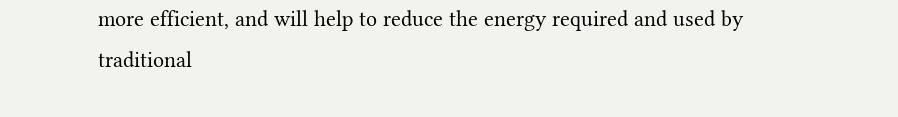more efficient, and will help to reduce the energy required and used by traditional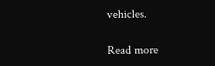vehicles.

Read more